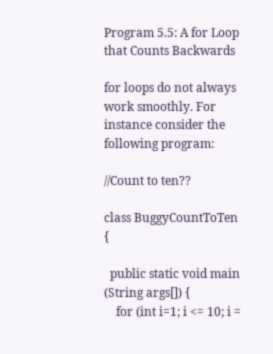Program 5.5: A for Loop that Counts Backwards

for loops do not always work smoothly. For instance consider the following program:

//Count to ten??

class BuggyCountToTen  {

  public static void main (String args[]) {
    for (int i=1; i <= 10; i =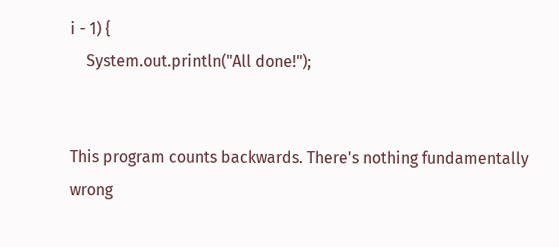i - 1) {
    System.out.println("All done!");


This program counts backwards. There's nothing fundamentally wrong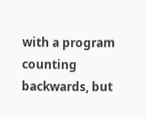with a program counting backwards, but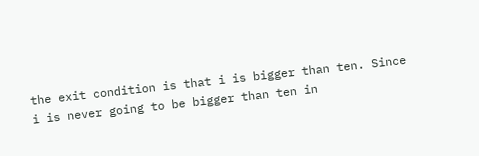the exit condition is that i is bigger than ten. Since i is never going to be bigger than ten in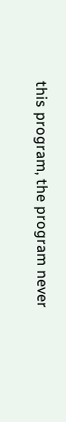this program, the program never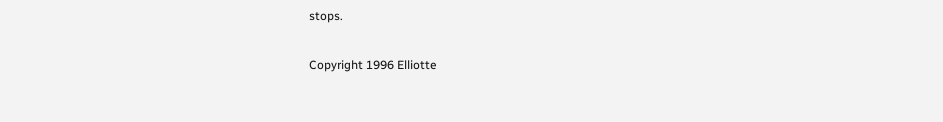stops.

Copyright 1996 Elliotte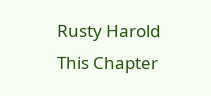Rusty Harold
This Chapter